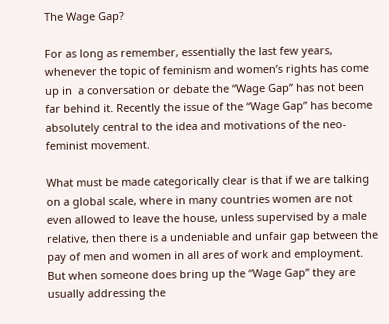The Wage Gap?

For as long as remember, essentially the last few years, whenever the topic of feminism and women’s rights has come up in  a conversation or debate the “Wage Gap” has not been far behind it. Recently the issue of the “Wage Gap” has become absolutely central to the idea and motivations of the neo-feminist movement.

What must be made categorically clear is that if we are talking on a global scale, where in many countries women are not even allowed to leave the house, unless supervised by a male relative, then there is a undeniable and unfair gap between the pay of men and women in all ares of work and employment. But when someone does bring up the “Wage Gap” they are usually addressing the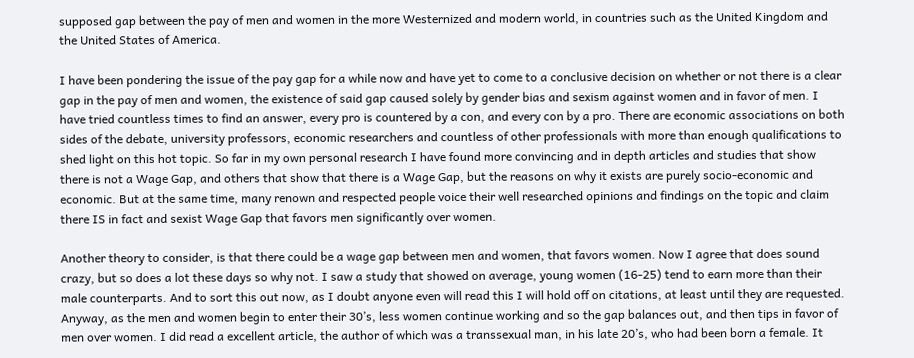supposed gap between the pay of men and women in the more Westernized and modern world, in countries such as the United Kingdom and the United States of America.

I have been pondering the issue of the pay gap for a while now and have yet to come to a conclusive decision on whether or not there is a clear gap in the pay of men and women, the existence of said gap caused solely by gender bias and sexism against women and in favor of men. I have tried countless times to find an answer, every pro is countered by a con, and every con by a pro. There are economic associations on both sides of the debate, university professors, economic researchers and countless of other professionals with more than enough qualifications to shed light on this hot topic. So far in my own personal research I have found more convincing and in depth articles and studies that show there is not a Wage Gap, and others that show that there is a Wage Gap, but the reasons on why it exists are purely socio-economic and economic. But at the same time, many renown and respected people voice their well researched opinions and findings on the topic and claim there IS in fact and sexist Wage Gap that favors men significantly over women.

Another theory to consider, is that there could be a wage gap between men and women, that favors women. Now I agree that does sound crazy, but so does a lot these days so why not. I saw a study that showed on average, young women (16-25) tend to earn more than their male counterparts. And to sort this out now, as I doubt anyone even will read this I will hold off on citations, at least until they are requested. Anyway, as the men and women begin to enter their 30’s, less women continue working and so the gap balances out, and then tips in favor of men over women. I did read a excellent article, the author of which was a transsexual man, in his late 20’s, who had been born a female. It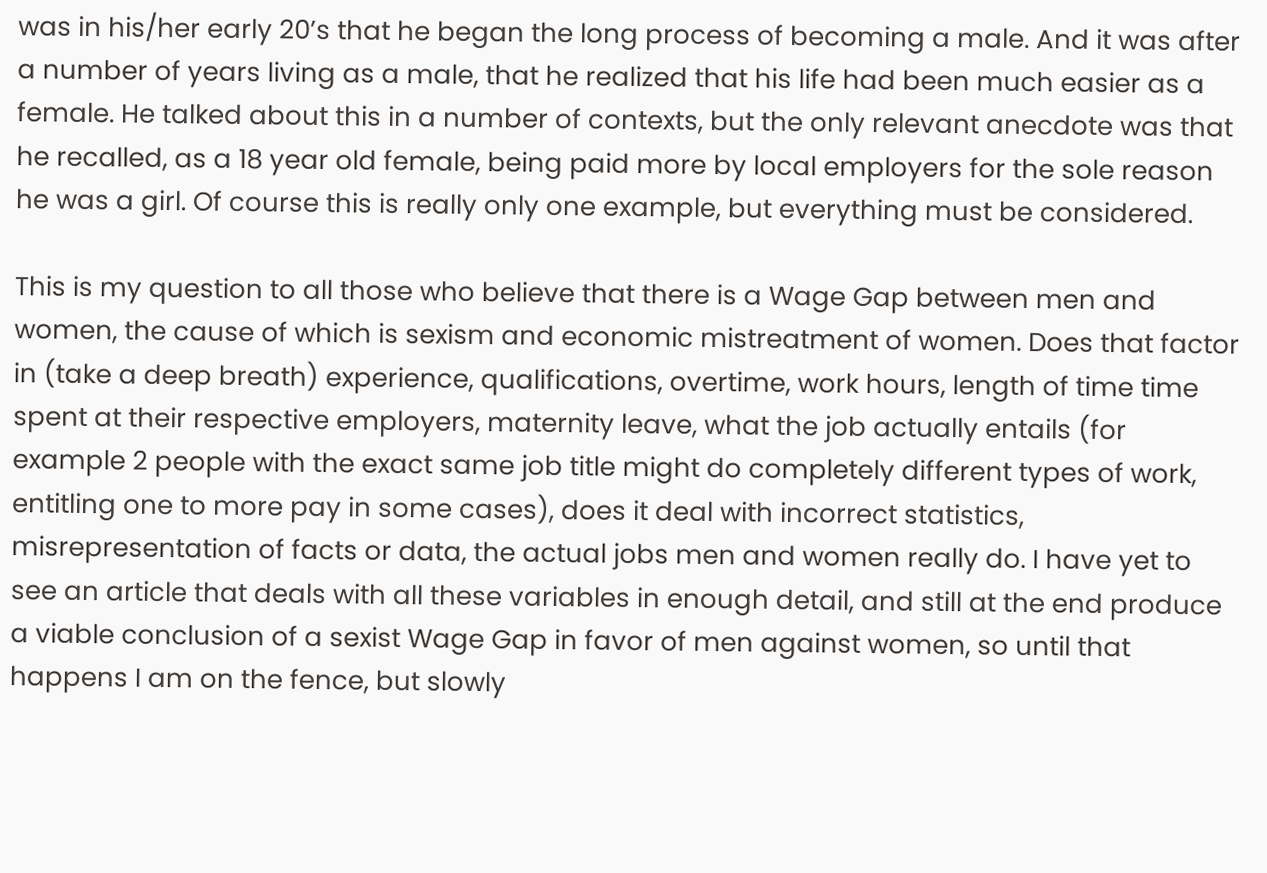was in his/her early 20’s that he began the long process of becoming a male. And it was after a number of years living as a male, that he realized that his life had been much easier as a female. He talked about this in a number of contexts, but the only relevant anecdote was that he recalled, as a 18 year old female, being paid more by local employers for the sole reason he was a girl. Of course this is really only one example, but everything must be considered.

This is my question to all those who believe that there is a Wage Gap between men and women, the cause of which is sexism and economic mistreatment of women. Does that factor in (take a deep breath) experience, qualifications, overtime, work hours, length of time time spent at their respective employers, maternity leave, what the job actually entails (for example 2 people with the exact same job title might do completely different types of work, entitling one to more pay in some cases), does it deal with incorrect statistics, misrepresentation of facts or data, the actual jobs men and women really do. I have yet to see an article that deals with all these variables in enough detail, and still at the end produce a viable conclusion of a sexist Wage Gap in favor of men against women, so until that happens I am on the fence, but slowly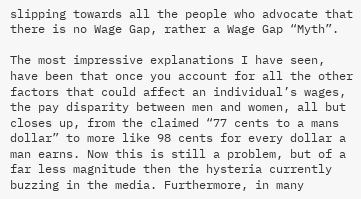slipping towards all the people who advocate that there is no Wage Gap, rather a Wage Gap “Myth”.

The most impressive explanations I have seen, have been that once you account for all the other factors that could affect an individual’s wages, the pay disparity between men and women, all but closes up, from the claimed “77 cents to a mans dollar” to more like 98 cents for every dollar a man earns. Now this is still a problem, but of a far less magnitude then the hysteria currently buzzing in the media. Furthermore, in many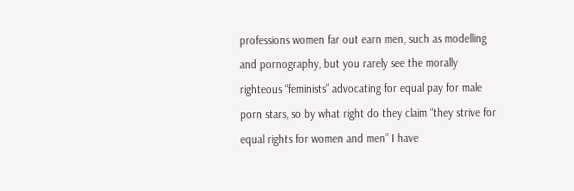professions women far out earn men, such as modelling and pornography, but you rarely see the morally righteous “feminists” advocating for equal pay for male porn stars, so by what right do they claim “they strive for equal rights for women and men” I have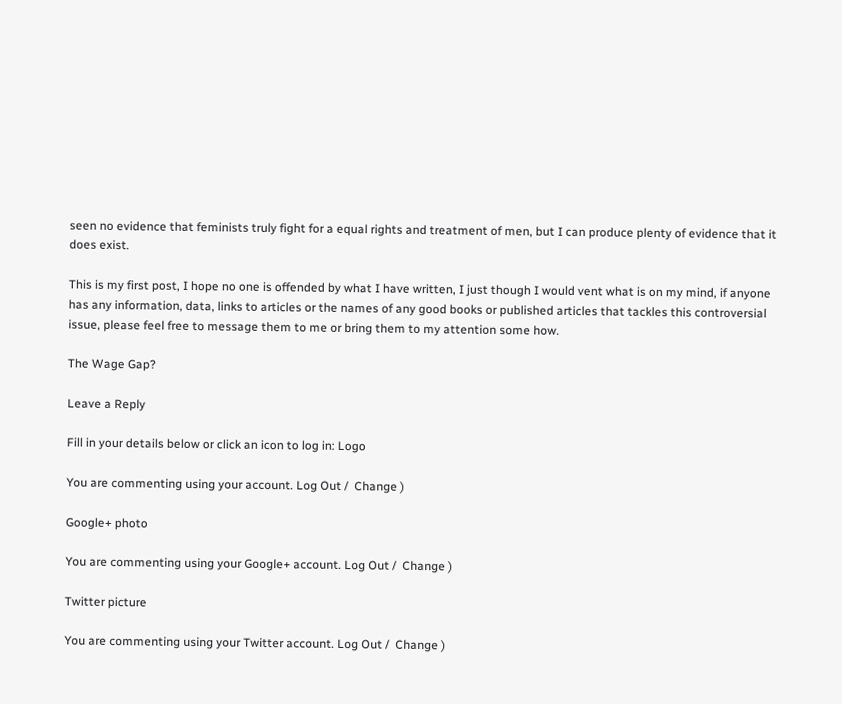seen no evidence that feminists truly fight for a equal rights and treatment of men, but I can produce plenty of evidence that it does exist.

This is my first post, I hope no one is offended by what I have written, I just though I would vent what is on my mind, if anyone has any information, data, links to articles or the names of any good books or published articles that tackles this controversial issue, please feel free to message them to me or bring them to my attention some how.

The Wage Gap?

Leave a Reply

Fill in your details below or click an icon to log in: Logo

You are commenting using your account. Log Out /  Change )

Google+ photo

You are commenting using your Google+ account. Log Out /  Change )

Twitter picture

You are commenting using your Twitter account. Log Out /  Change )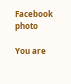Facebook photo

You are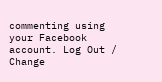commenting using your Facebook account. Log Out /  Change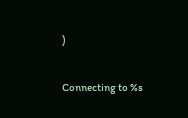)


Connecting to %s